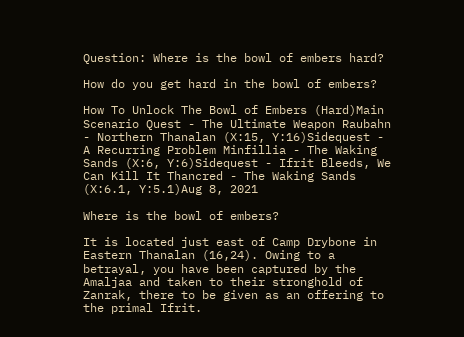Question: Where is the bowl of embers hard?

How do you get hard in the bowl of embers?

How To Unlock The Bowl of Embers (Hard)Main Scenario Quest - The Ultimate Weapon Raubahn - Northern Thanalan (X:15, Y:16)Sidequest - A Recurring Problem Minfillia - The Waking Sands (X:6, Y:6)Sidequest - Ifrit Bleeds, We Can Kill It Thancred - The Waking Sands (X:6.1, Y:5.1)Aug 8, 2021

Where is the bowl of embers?

It is located just east of Camp Drybone in Eastern Thanalan (16,24). Owing to a betrayal, you have been captured by the Amaljaa and taken to their stronghold of Zanrak, there to be given as an offering to the primal Ifrit.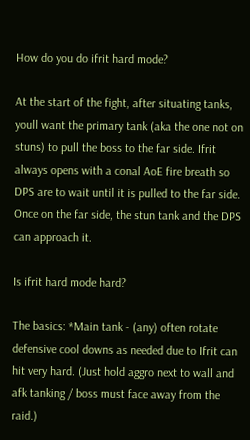How do you do ifrit hard mode?

At the start of the fight, after situating tanks, youll want the primary tank (aka the one not on stuns) to pull the boss to the far side. Ifrit always opens with a conal AoE fire breath so DPS are to wait until it is pulled to the far side. Once on the far side, the stun tank and the DPS can approach it.

Is ifrit hard mode hard?

The basics: *Main tank - (any) often rotate defensive cool downs as needed due to Ifrit can hit very hard. (Just hold aggro next to wall and afk tanking / boss must face away from the raid.)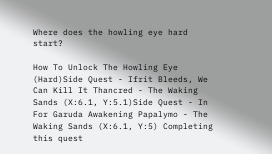Where does the howling eye hard start?

How To Unlock The Howling Eye (Hard)Side Quest - Ifrit Bleeds, We Can Kill It Thancred - The Waking Sands (X:6.1, Y:5.1)Side Quest - In For Garuda Awakening Papalymo - The Waking Sands (X:6.1, Y:5) Completing this quest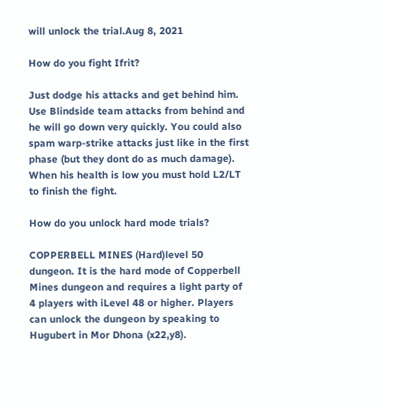will unlock the trial.Aug 8, 2021

How do you fight Ifrit?

Just dodge his attacks and get behind him. Use Blindside team attacks from behind and he will go down very quickly. You could also spam warp-strike attacks just like in the first phase (but they dont do as much damage). When his health is low you must hold L2/LT to finish the fight.

How do you unlock hard mode trials?

COPPERBELL MINES (Hard)level 50 dungeon. It is the hard mode of Copperbell Mines dungeon and requires a light party of 4 players with iLevel 48 or higher. Players can unlock the dungeon by speaking to Hugubert in Mor Dhona (x22,y8).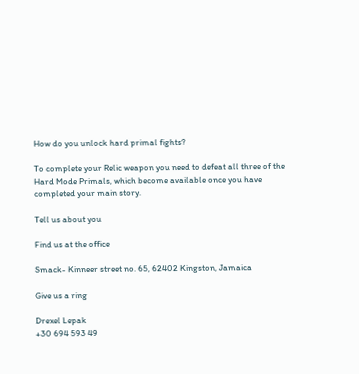How do you unlock hard primal fights?

To complete your Relic weapon you need to defeat all three of the Hard Mode Primals, which become available once you have completed your main story.

Tell us about you

Find us at the office

Smack- Kinneer street no. 65, 62402 Kingston, Jamaica

Give us a ring

Drexel Lepak
+30 694 593 49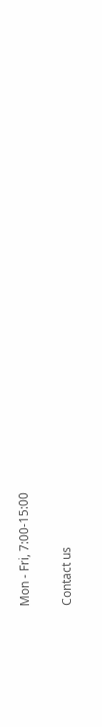Mon - Fri, 7:00-15:00

Contact us